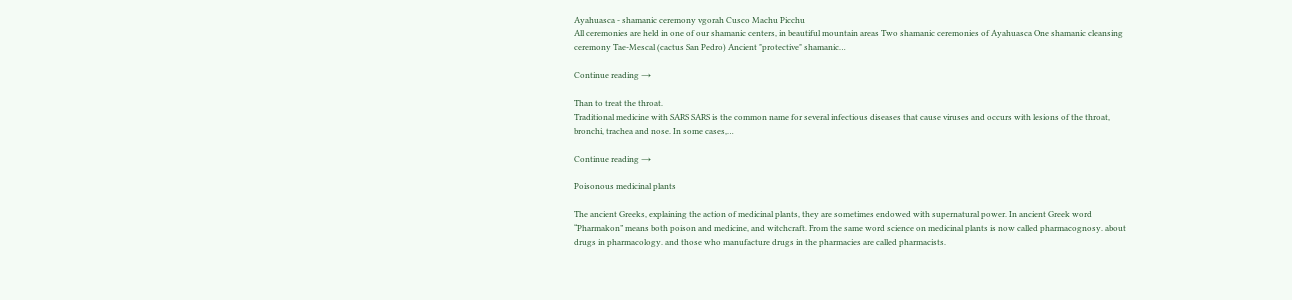Ayahuasca - shamanic ceremony vgorah Cusco Machu Picchu
All ceremonies are held in one of our shamanic centers, in beautiful mountain areas Two shamanic ceremonies of Ayahuasca One shamanic cleansing ceremony Tae-Mescal (cactus San Pedro) Ancient "protective" shamanic…

Continue reading →

Than to treat the throat.
Traditional medicine with SARS SARS is the common name for several infectious diseases that cause viruses and occurs with lesions of the throat, bronchi, trachea and nose. In some cases,…

Continue reading →

Poisonous medicinal plants

The ancient Greeks, explaining the action of medicinal plants, they are sometimes endowed with supernatural power. In ancient Greek word “Pharmakon” means both poison and medicine, and witchcraft. From the same word science on medicinal plants is now called pharmacognosy. about drugs in pharmacology. and those who manufacture drugs in the pharmacies are called pharmacists.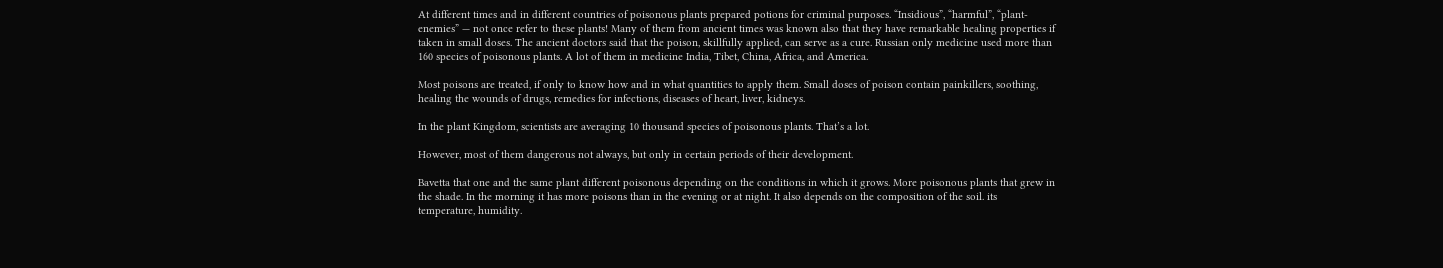At different times and in different countries of poisonous plants prepared potions for criminal purposes. “Insidious”, “harmful”, “plant-enemies” — not once refer to these plants! Many of them from ancient times was known also that they have remarkable healing properties if taken in small doses. The ancient doctors said that the poison, skillfully applied, can serve as a cure. Russian only medicine used more than 160 species of poisonous plants. A lot of them in medicine India, Tibet, China, Africa, and America.

Most poisons are treated, if only to know how and in what quantities to apply them. Small doses of poison contain painkillers, soothing, healing the wounds of drugs, remedies for infections, diseases of heart, liver, kidneys.

In the plant Kingdom, scientists are averaging 10 thousand species of poisonous plants. That’s a lot.

However, most of them dangerous not always, but only in certain periods of their development.

Bavetta that one and the same plant different poisonous depending on the conditions in which it grows. More poisonous plants that grew in the shade. In the morning it has more poisons than in the evening or at night. It also depends on the composition of the soil. its temperature, humidity.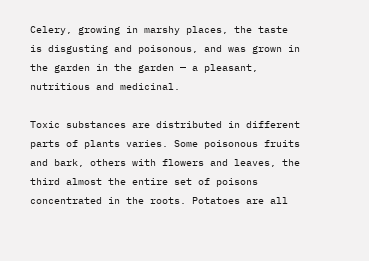Celery, growing in marshy places, the taste is disgusting and poisonous, and was grown in the garden in the garden — a pleasant, nutritious and medicinal.

Toxic substances are distributed in different parts of plants varies. Some poisonous fruits and bark, others with flowers and leaves, the third almost the entire set of poisons concentrated in the roots. Potatoes are all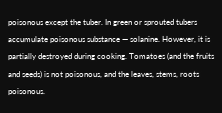poisonous except the tuber. In green or sprouted tubers accumulate poisonous substance — solanine. However, it is partially destroyed during cooking. Tomatoes (and the fruits and seeds) is not poisonous, and the leaves, stems, roots poisonous.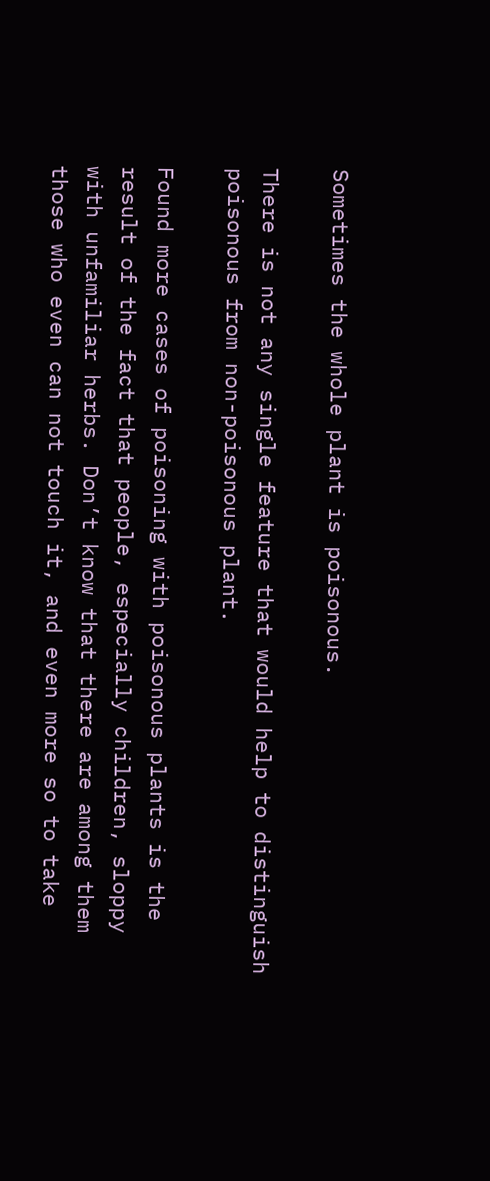Sometimes the whole plant is poisonous.

There is not any single feature that would help to distinguish poisonous from non-poisonous plant.

Found more cases of poisoning with poisonous plants is the result of the fact that people, especially children, sloppy with unfamiliar herbs. Don’t know that there are among them those who even can not touch it, and even more so to take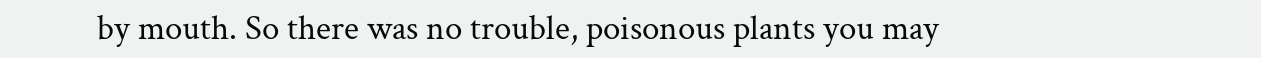by mouth. So there was no trouble, poisonous plants you may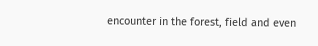encounter in the forest, field and even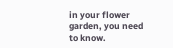in your flower garden, you need to know.